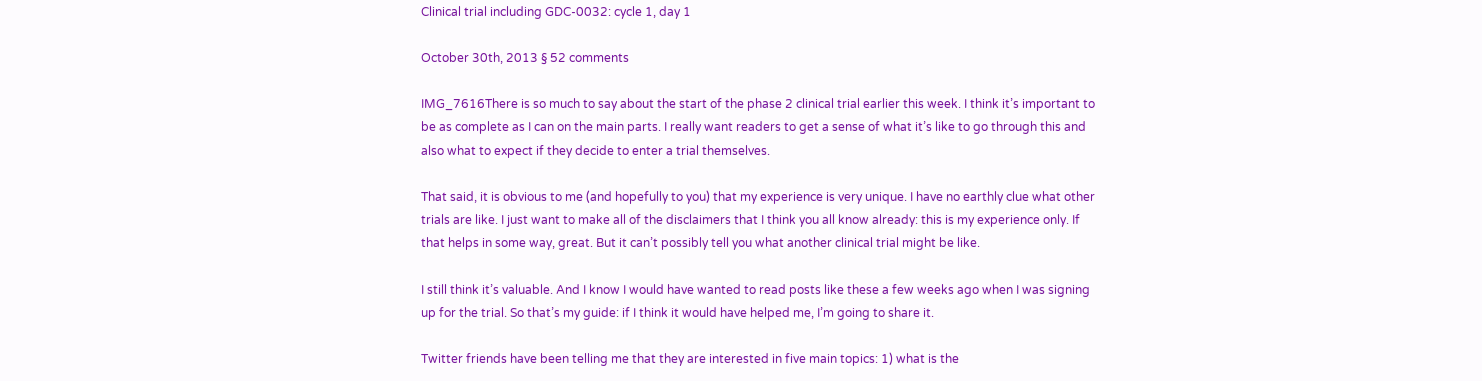Clinical trial including GDC-0032: cycle 1, day 1

October 30th, 2013 § 52 comments

IMG_7616There is so much to say about the start of the phase 2 clinical trial earlier this week. I think it’s important to be as complete as I can on the main parts. I really want readers to get a sense of what it’s like to go through this and also what to expect if they decide to enter a trial themselves.

That said, it is obvious to me (and hopefully to you) that my experience is very unique. I have no earthly clue what other trials are like. I just want to make all of the disclaimers that I think you all know already: this is my experience only. If that helps in some way, great. But it can’t possibly tell you what another clinical trial might be like.

I still think it’s valuable. And I know I would have wanted to read posts like these a few weeks ago when I was signing up for the trial. So that’s my guide: if I think it would have helped me, I’m going to share it.

Twitter friends have been telling me that they are interested in five main topics: 1) what is the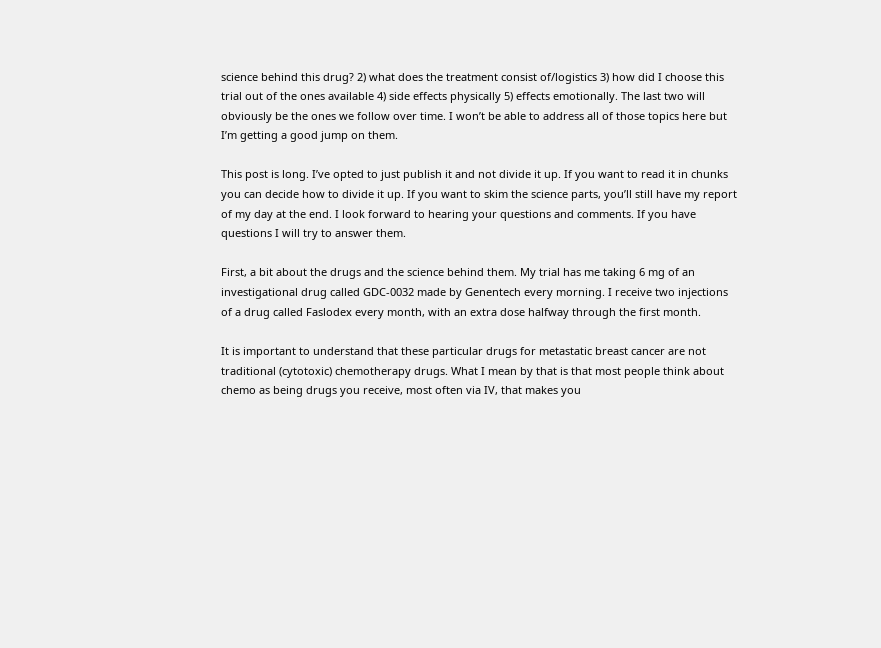science behind this drug? 2) what does the treatment consist of/logistics 3) how did I choose this trial out of the ones available 4) side effects physically 5) effects emotionally. The last two will obviously be the ones we follow over time. I won’t be able to address all of those topics here but I’m getting a good jump on them.

This post is long. I’ve opted to just publish it and not divide it up. If you want to read it in chunks you can decide how to divide it up. If you want to skim the science parts, you’ll still have my report of my day at the end. I look forward to hearing your questions and comments. If you have questions I will try to answer them.

First, a bit about the drugs and the science behind them. My trial has me taking 6 mg of an investigational drug called GDC-0032 made by Genentech every morning. I receive two injections of a drug called Faslodex every month, with an extra dose halfway through the first month.

It is important to understand that these particular drugs for metastatic breast cancer are not traditional (cytotoxic) chemotherapy drugs. What I mean by that is that most people think about chemo as being drugs you receive, most often via IV, that makes you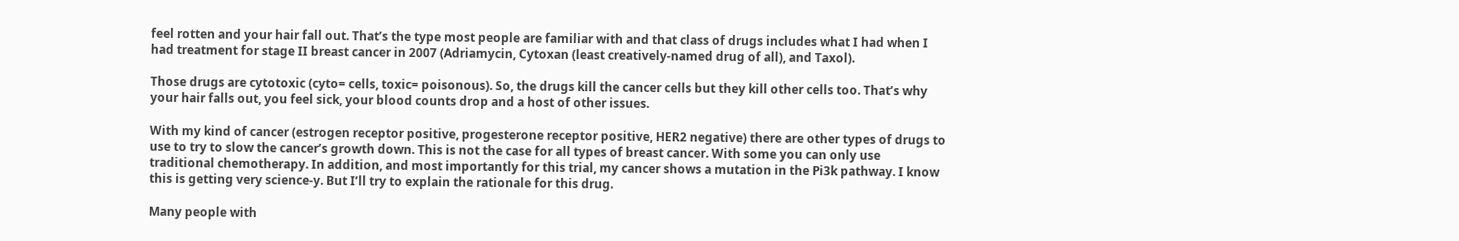feel rotten and your hair fall out. That’s the type most people are familiar with and that class of drugs includes what I had when I had treatment for stage II breast cancer in 2007 (Adriamycin, Cytoxan (least creatively-named drug of all), and Taxol).

Those drugs are cytotoxic (cyto= cells, toxic= poisonous). So, the drugs kill the cancer cells but they kill other cells too. That’s why your hair falls out, you feel sick, your blood counts drop and a host of other issues.

With my kind of cancer (estrogen receptor positive, progesterone receptor positive, HER2 negative) there are other types of drugs to use to try to slow the cancer’s growth down. This is not the case for all types of breast cancer. With some you can only use traditional chemotherapy. In addition, and most importantly for this trial, my cancer shows a mutation in the Pi3k pathway. I know this is getting very science-y. But I’ll try to explain the rationale for this drug.

Many people with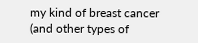my kind of breast cancer (and other types of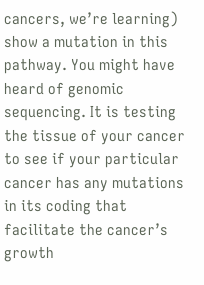cancers, we’re learning) show a mutation in this pathway. You might have heard of genomic sequencing. It is testing the tissue of your cancer to see if your particular cancer has any mutations in its coding that facilitate the cancer’s growth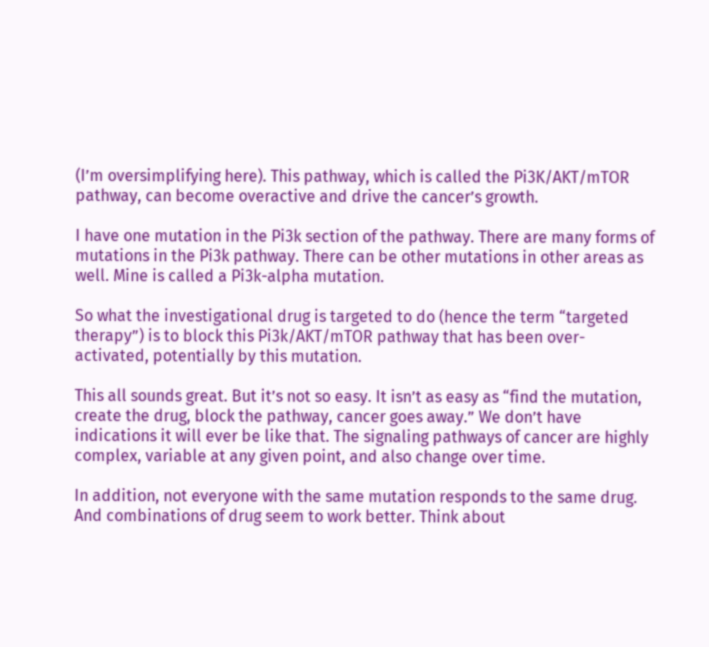(I’m oversimplifying here). This pathway, which is called the Pi3K/AKT/mTOR pathway, can become overactive and drive the cancer’s growth.

I have one mutation in the Pi3k section of the pathway. There are many forms of mutations in the Pi3k pathway. There can be other mutations in other areas as well. Mine is called a Pi3k-alpha mutation.

So what the investigational drug is targeted to do (hence the term “targeted therapy”) is to block this Pi3k/AKT/mTOR pathway that has been over-activated, potentially by this mutation.

This all sounds great. But it’s not so easy. It isn’t as easy as “find the mutation, create the drug, block the pathway, cancer goes away.” We don’t have indications it will ever be like that. The signaling pathways of cancer are highly complex, variable at any given point, and also change over time.

In addition, not everyone with the same mutation responds to the same drug. And combinations of drug seem to work better. Think about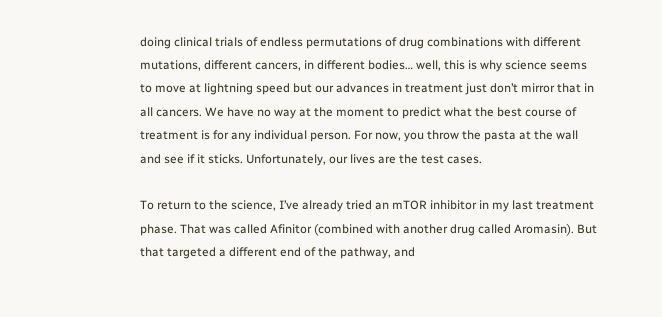doing clinical trials of endless permutations of drug combinations with different mutations, different cancers, in different bodies… well, this is why science seems to move at lightning speed but our advances in treatment just don’t mirror that in all cancers. We have no way at the moment to predict what the best course of treatment is for any individual person. For now, you throw the pasta at the wall and see if it sticks. Unfortunately, our lives are the test cases.

To return to the science, I’ve already tried an mTOR inhibitor in my last treatment phase. That was called Afinitor (combined with another drug called Aromasin). But that targeted a different end of the pathway, and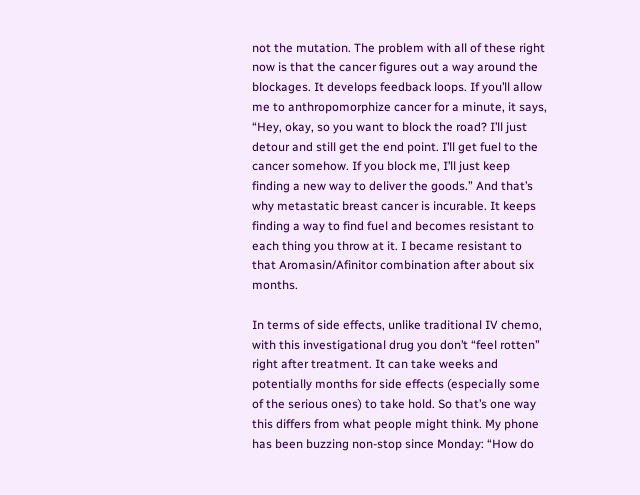not the mutation. The problem with all of these right now is that the cancer figures out a way around the blockages. It develops feedback loops. If you’ll allow me to anthropomorphize cancer for a minute, it says, “Hey, okay, so you want to block the road? I’ll just detour and still get the end point. I’ll get fuel to the cancer somehow. If you block me, I’ll just keep finding a new way to deliver the goods.” And that’s why metastatic breast cancer is incurable. It keeps finding a way to find fuel and becomes resistant to each thing you throw at it. I became resistant to that Aromasin/Afinitor combination after about six months.

In terms of side effects, unlike traditional IV chemo, with this investigational drug you don’t “feel rotten” right after treatment. It can take weeks and potentially months for side effects (especially some of the serious ones) to take hold. So that’s one way this differs from what people might think. My phone has been buzzing non-stop since Monday: “How do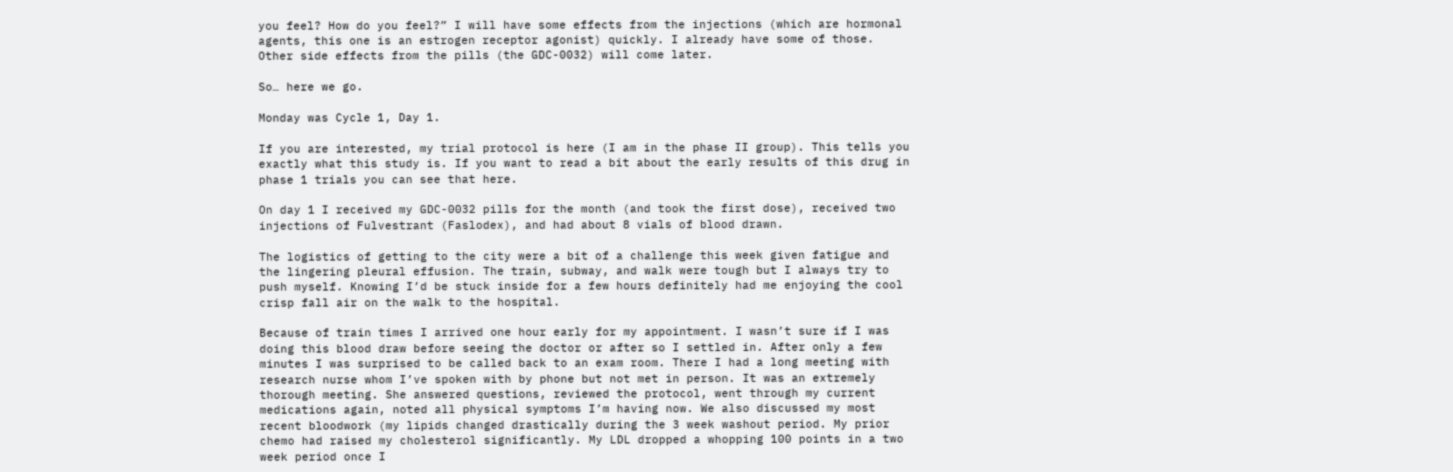you feel? How do you feel?” I will have some effects from the injections (which are hormonal agents, this one is an estrogen receptor agonist) quickly. I already have some of those. Other side effects from the pills (the GDC-0032) will come later.

So… here we go.

Monday was Cycle 1, Day 1.

If you are interested, my trial protocol is here (I am in the phase II group). This tells you exactly what this study is. If you want to read a bit about the early results of this drug in phase 1 trials you can see that here.

On day 1 I received my GDC-0032 pills for the month (and took the first dose), received two injections of Fulvestrant (Faslodex), and had about 8 vials of blood drawn.

The logistics of getting to the city were a bit of a challenge this week given fatigue and the lingering pleural effusion. The train, subway, and walk were tough but I always try to push myself. Knowing I’d be stuck inside for a few hours definitely had me enjoying the cool crisp fall air on the walk to the hospital.

Because of train times I arrived one hour early for my appointment. I wasn’t sure if I was doing this blood draw before seeing the doctor or after so I settled in. After only a few minutes I was surprised to be called back to an exam room. There I had a long meeting with research nurse whom I’ve spoken with by phone but not met in person. It was an extremely thorough meeting. She answered questions, reviewed the protocol, went through my current medications again, noted all physical symptoms I’m having now. We also discussed my most recent bloodwork (my lipids changed drastically during the 3 week washout period. My prior chemo had raised my cholesterol significantly. My LDL dropped a whopping 100 points in a two week period once I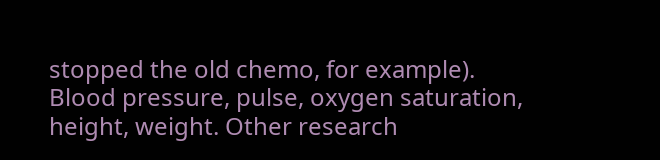stopped the old chemo, for example). Blood pressure, pulse, oxygen saturation, height, weight. Other research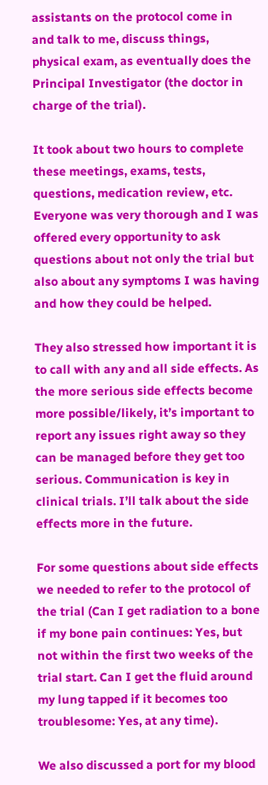assistants on the protocol come in and talk to me, discuss things, physical exam, as eventually does the Principal Investigator (the doctor in charge of the trial).

It took about two hours to complete these meetings, exams, tests, questions, medication review, etc. Everyone was very thorough and I was offered every opportunity to ask questions about not only the trial but also about any symptoms I was having and how they could be helped.

They also stressed how important it is to call with any and all side effects. As the more serious side effects become more possible/likely, it’s important to report any issues right away so they can be managed before they get too serious. Communication is key in clinical trials. I’ll talk about the side effects more in the future.

For some questions about side effects we needed to refer to the protocol of the trial (Can I get radiation to a bone if my bone pain continues: Yes, but not within the first two weeks of the trial start. Can I get the fluid around my lung tapped if it becomes too troublesome: Yes, at any time).

We also discussed a port for my blood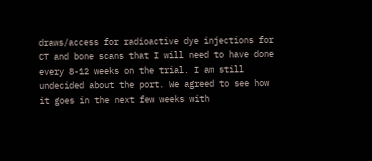draws/access for radioactive dye injections for CT and bone scans that I will need to have done every 8-12 weeks on the trial. I am still undecided about the port. We agreed to see how it goes in the next few weeks with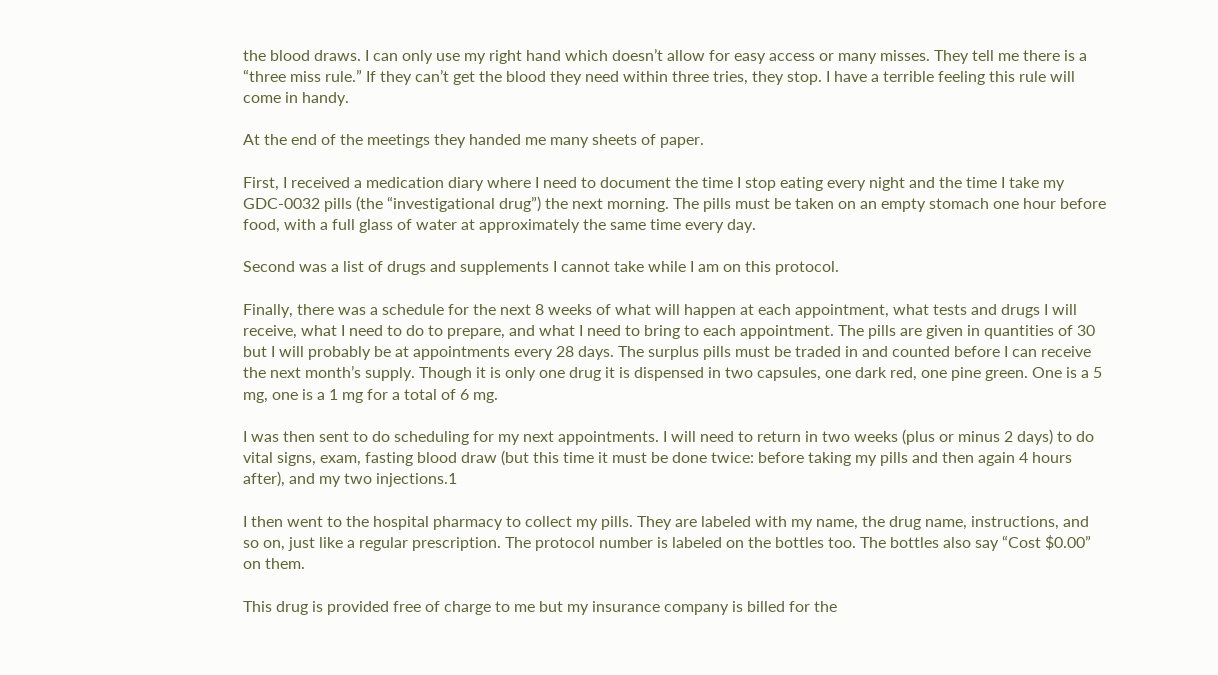the blood draws. I can only use my right hand which doesn’t allow for easy access or many misses. They tell me there is a “three miss rule.” If they can’t get the blood they need within three tries, they stop. I have a terrible feeling this rule will come in handy.

At the end of the meetings they handed me many sheets of paper.

First, I received a medication diary where I need to document the time I stop eating every night and the time I take my GDC-0032 pills (the “investigational drug”) the next morning. The pills must be taken on an empty stomach one hour before food, with a full glass of water at approximately the same time every day.

Second was a list of drugs and supplements I cannot take while I am on this protocol.

Finally, there was a schedule for the next 8 weeks of what will happen at each appointment, what tests and drugs I will receive, what I need to do to prepare, and what I need to bring to each appointment. The pills are given in quantities of 30 but I will probably be at appointments every 28 days. The surplus pills must be traded in and counted before I can receive the next month’s supply. Though it is only one drug it is dispensed in two capsules, one dark red, one pine green. One is a 5 mg, one is a 1 mg for a total of 6 mg.

I was then sent to do scheduling for my next appointments. I will need to return in two weeks (plus or minus 2 days) to do vital signs, exam, fasting blood draw (but this time it must be done twice: before taking my pills and then again 4 hours after), and my two injections.1

I then went to the hospital pharmacy to collect my pills. They are labeled with my name, the drug name, instructions, and so on, just like a regular prescription. The protocol number is labeled on the bottles too. The bottles also say “Cost $0.00” on them.

This drug is provided free of charge to me but my insurance company is billed for the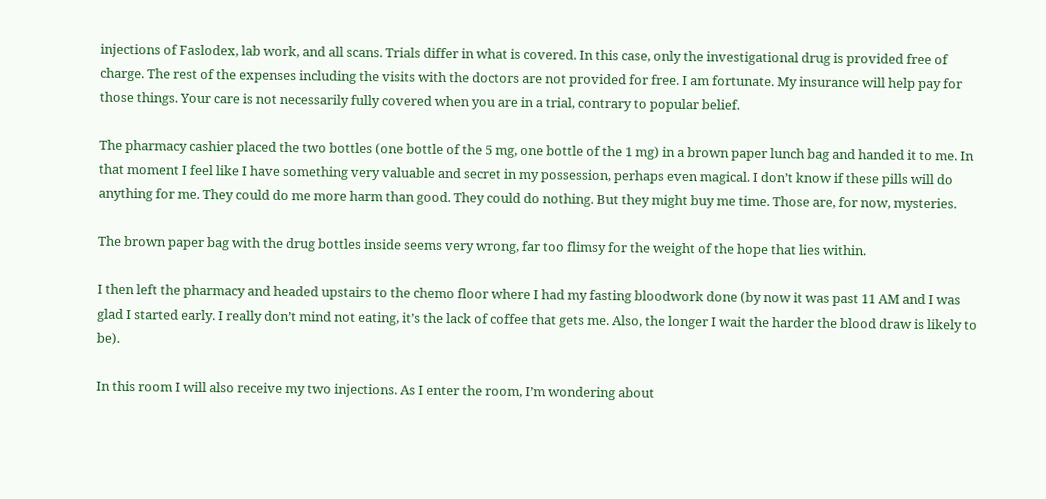injections of Faslodex, lab work, and all scans. Trials differ in what is covered. In this case, only the investigational drug is provided free of charge. The rest of the expenses including the visits with the doctors are not provided for free. I am fortunate. My insurance will help pay for those things. Your care is not necessarily fully covered when you are in a trial, contrary to popular belief.

The pharmacy cashier placed the two bottles (one bottle of the 5 mg, one bottle of the 1 mg) in a brown paper lunch bag and handed it to me. In that moment I feel like I have something very valuable and secret in my possession, perhaps even magical. I don’t know if these pills will do anything for me. They could do me more harm than good. They could do nothing. But they might buy me time. Those are, for now, mysteries.

The brown paper bag with the drug bottles inside seems very wrong, far too flimsy for the weight of the hope that lies within.

I then left the pharmacy and headed upstairs to the chemo floor where I had my fasting bloodwork done (by now it was past 11 AM and I was glad I started early. I really don’t mind not eating, it’s the lack of coffee that gets me. Also, the longer I wait the harder the blood draw is likely to be).

In this room I will also receive my two injections. As I enter the room, I’m wondering about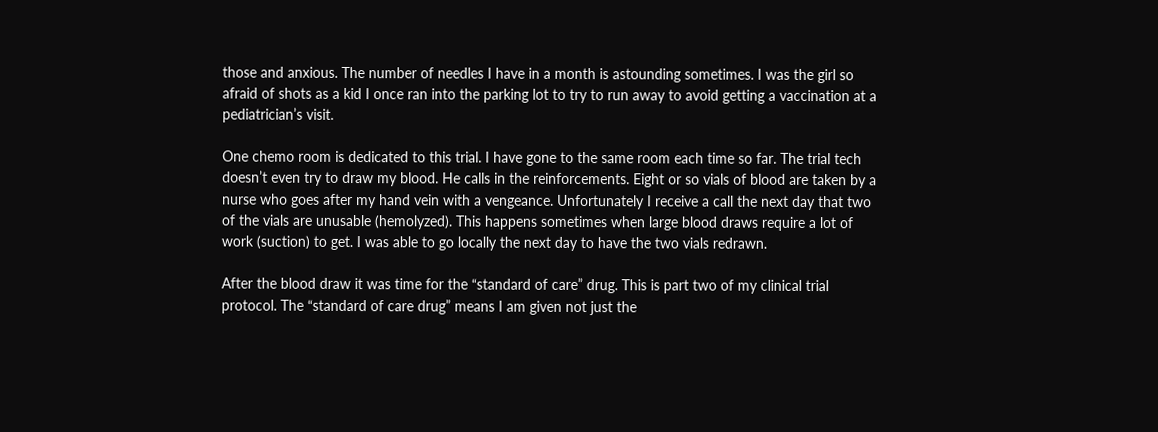those and anxious. The number of needles I have in a month is astounding sometimes. I was the girl so afraid of shots as a kid I once ran into the parking lot to try to run away to avoid getting a vaccination at a pediatrician’s visit.

One chemo room is dedicated to this trial. I have gone to the same room each time so far. The trial tech doesn’t even try to draw my blood. He calls in the reinforcements. Eight or so vials of blood are taken by a nurse who goes after my hand vein with a vengeance. Unfortunately I receive a call the next day that two of the vials are unusable (hemolyzed). This happens sometimes when large blood draws require a lot of work (suction) to get. I was able to go locally the next day to have the two vials redrawn.

After the blood draw it was time for the “standard of care” drug. This is part two of my clinical trial protocol. The “standard of care drug” means I am given not just the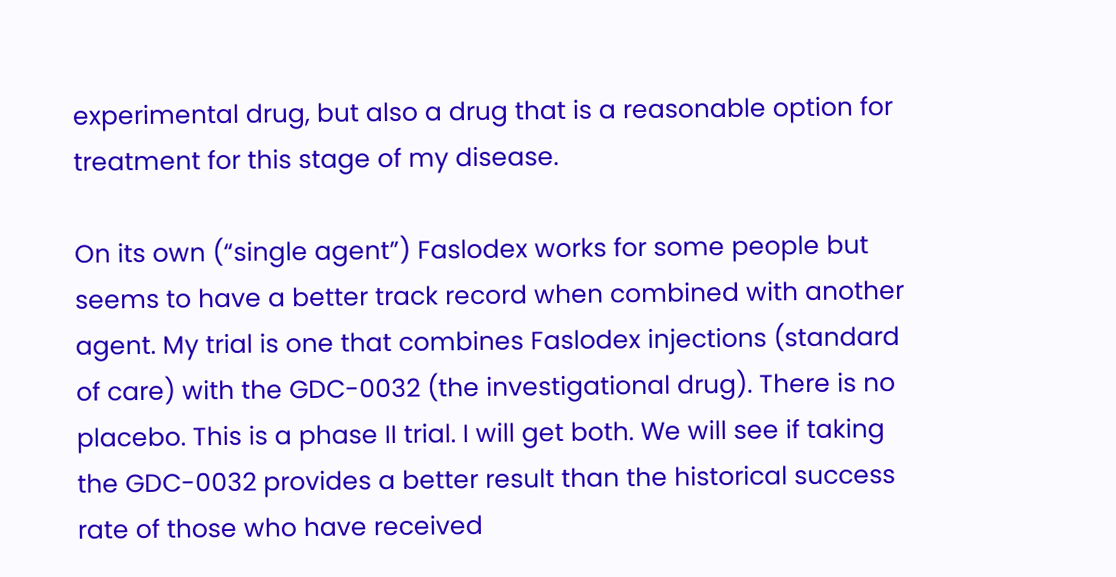experimental drug, but also a drug that is a reasonable option for treatment for this stage of my disease.

On its own (“single agent”) Faslodex works for some people but seems to have a better track record when combined with another agent. My trial is one that combines Faslodex injections (standard of care) with the GDC-0032 (the investigational drug). There is no placebo. This is a phase II trial. I will get both. We will see if taking the GDC-0032 provides a better result than the historical success rate of those who have received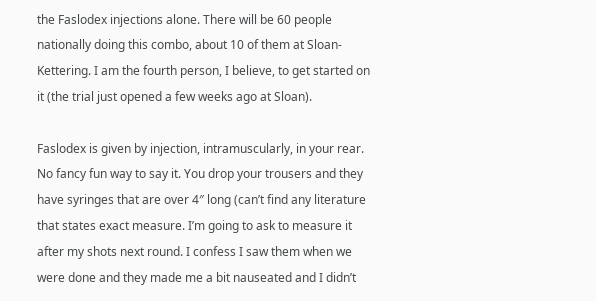the Faslodex injections alone. There will be 60 people nationally doing this combo, about 10 of them at Sloan-Kettering. I am the fourth person, I believe, to get started on it (the trial just opened a few weeks ago at Sloan).

Faslodex is given by injection, intramuscularly, in your rear. No fancy fun way to say it. You drop your trousers and they have syringes that are over 4″ long (can’t find any literature that states exact measure. I’m going to ask to measure it after my shots next round. I confess I saw them when we were done and they made me a bit nauseated and I didn’t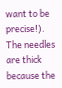want to be precise!). The needles are thick because the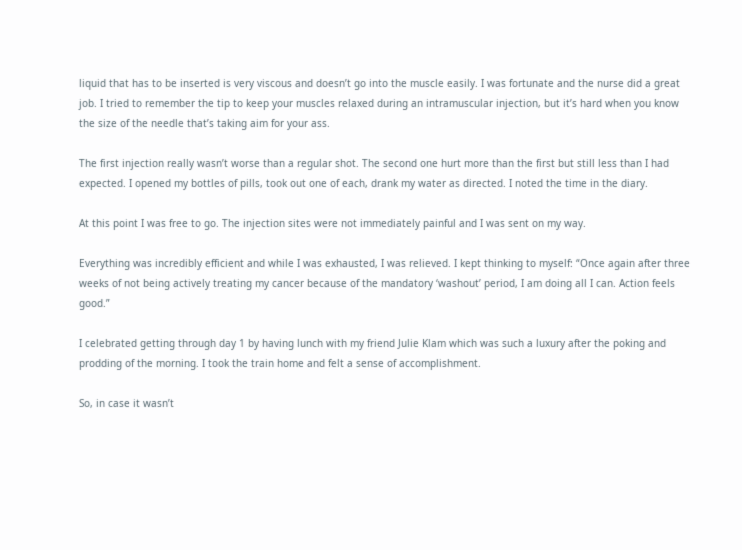liquid that has to be inserted is very viscous and doesn’t go into the muscle easily. I was fortunate and the nurse did a great job. I tried to remember the tip to keep your muscles relaxed during an intramuscular injection, but it’s hard when you know the size of the needle that’s taking aim for your ass.

The first injection really wasn’t worse than a regular shot. The second one hurt more than the first but still less than I had expected. I opened my bottles of pills, took out one of each, drank my water as directed. I noted the time in the diary.

At this point I was free to go. The injection sites were not immediately painful and I was sent on my way.

Everything was incredibly efficient and while I was exhausted, I was relieved. I kept thinking to myself: “Once again after three weeks of not being actively treating my cancer because of the mandatory ‘washout’ period, I am doing all I can. Action feels good.”

I celebrated getting through day 1 by having lunch with my friend Julie Klam which was such a luxury after the poking and prodding of the morning. I took the train home and felt a sense of accomplishment.

So, in case it wasn’t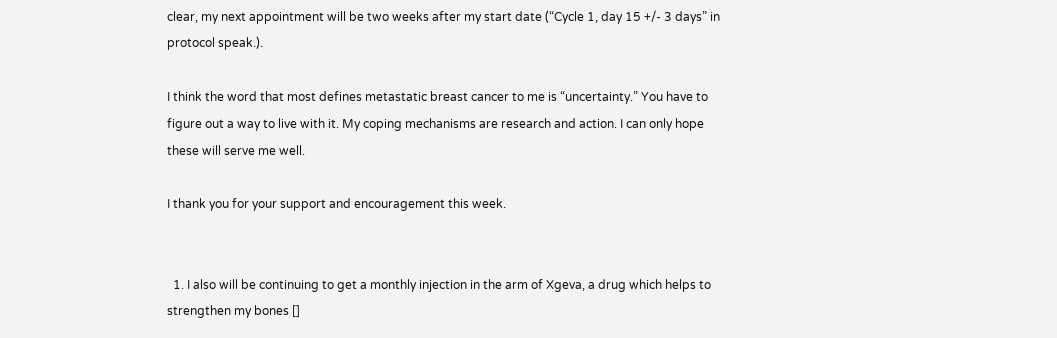clear, my next appointment will be two weeks after my start date (“Cycle 1, day 15 +/- 3 days” in protocol speak.).

I think the word that most defines metastatic breast cancer to me is “uncertainty.” You have to figure out a way to live with it. My coping mechanisms are research and action. I can only hope these will serve me well.

I thank you for your support and encouragement this week.


  1. I also will be continuing to get a monthly injection in the arm of Xgeva, a drug which helps to strengthen my bones []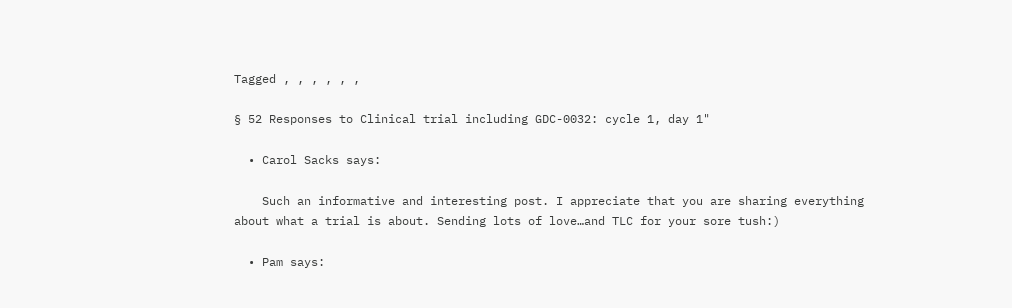Tagged , , , , , ,

§ 52 Responses to Clinical trial including GDC-0032: cycle 1, day 1"

  • Carol Sacks says:

    Such an informative and interesting post. I appreciate that you are sharing everything about what a trial is about. Sending lots of love…and TLC for your sore tush:)

  • Pam says: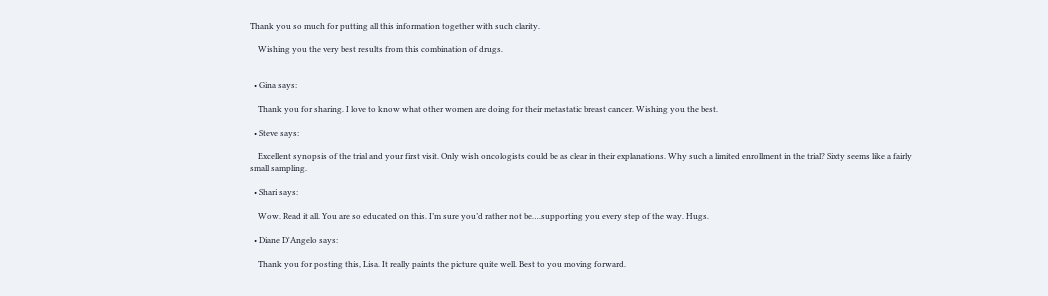Thank you so much for putting all this information together with such clarity.

    Wishing you the very best results from this combination of drugs.


  • Gina says:

    Thank you for sharing. I love to know what other women are doing for their metastatic breast cancer. Wishing you the best.

  • Steve says:

    Excellent synopsis of the trial and your first visit. Only wish oncologists could be as clear in their explanations. Why such a limited enrollment in the trial? Sixty seems like a fairly small sampling.

  • Shari says:

    Wow. Read it all. You are so educated on this. I’m sure you’d rather not be….supporting you every step of the way. Hugs.

  • Diane D'Angelo says:

    Thank you for posting this, Lisa. It really paints the picture quite well. Best to you moving forward.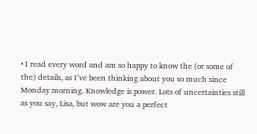• I read every word and am so happy to know the (or some of the) details, as I’ve been thinking about you so much since Monday morning. Knowledge is power. Lots of uncertainties still as you say, Lisa, but wow are you a perfect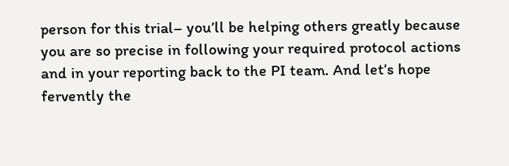person for this trial– you’ll be helping others greatly because you are so precise in following your required protocol actions and in your reporting back to the PI team. And let’s hope fervently the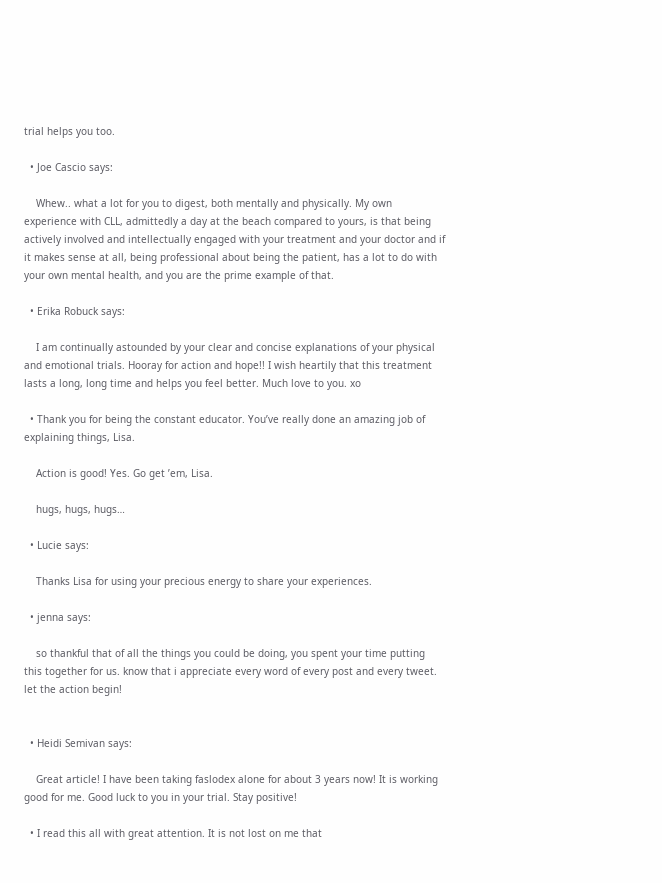trial helps you too.

  • Joe Cascio says:

    Whew.. what a lot for you to digest, both mentally and physically. My own experience with CLL, admittedly a day at the beach compared to yours, is that being actively involved and intellectually engaged with your treatment and your doctor and if it makes sense at all, being professional about being the patient, has a lot to do with your own mental health, and you are the prime example of that.

  • Erika Robuck says:

    I am continually astounded by your clear and concise explanations of your physical and emotional trials. Hooray for action and hope!! I wish heartily that this treatment lasts a long, long time and helps you feel better. Much love to you. xo

  • Thank you for being the constant educator. You’ve really done an amazing job of explaining things, Lisa.

    Action is good! Yes. Go get ’em, Lisa.

    hugs, hugs, hugs…

  • Lucie says:

    Thanks Lisa for using your precious energy to share your experiences.

  • jenna says:

    so thankful that of all the things you could be doing, you spent your time putting this together for us. know that i appreciate every word of every post and every tweet. let the action begin!


  • Heidi Semivan says:

    Great article! I have been taking faslodex alone for about 3 years now! It is working good for me. Good luck to you in your trial. Stay positive!

  • I read this all with great attention. It is not lost on me that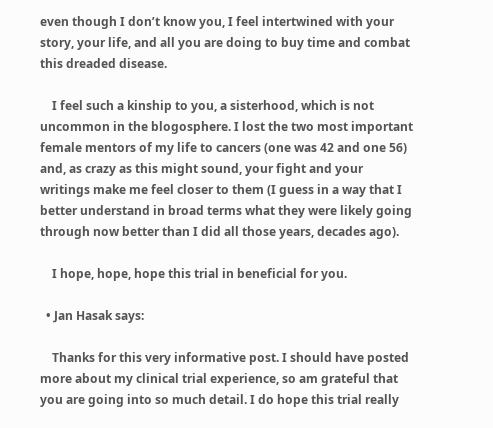even though I don’t know you, I feel intertwined with your story, your life, and all you are doing to buy time and combat this dreaded disease.

    I feel such a kinship to you, a sisterhood, which is not uncommon in the blogosphere. I lost the two most important female mentors of my life to cancers (one was 42 and one 56) and, as crazy as this might sound, your fight and your writings make me feel closer to them (I guess in a way that I better understand in broad terms what they were likely going through now better than I did all those years, decades ago).

    I hope, hope, hope this trial in beneficial for you.

  • Jan Hasak says:

    Thanks for this very informative post. I should have posted more about my clinical trial experience, so am grateful that you are going into so much detail. I do hope this trial really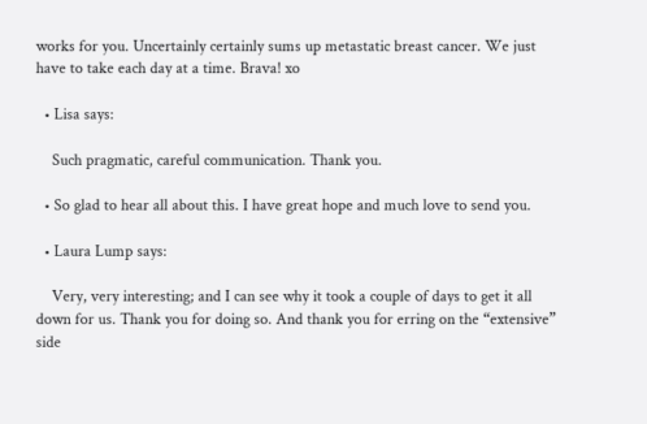works for you. Uncertainly certainly sums up metastatic breast cancer. We just have to take each day at a time. Brava! xo

  • Lisa says:

    Such pragmatic, careful communication. Thank you.

  • So glad to hear all about this. I have great hope and much love to send you.

  • Laura Lump says:

    Very, very interesting; and I can see why it took a couple of days to get it all down for us. Thank you for doing so. And thank you for erring on the “extensive” side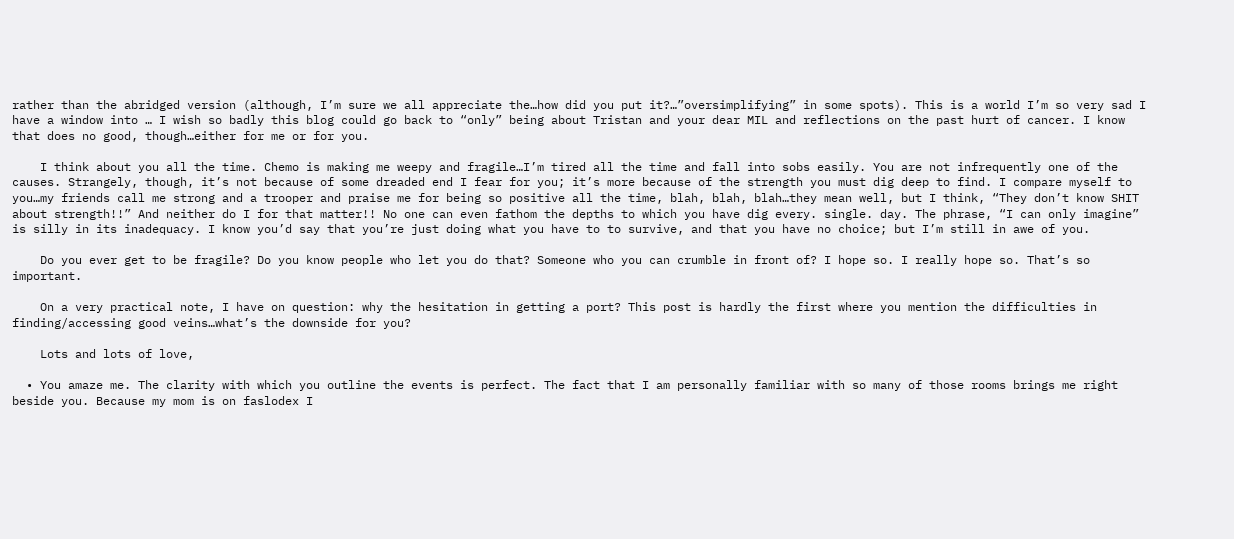rather than the abridged version (although, I’m sure we all appreciate the…how did you put it?…”oversimplifying” in some spots). This is a world I’m so very sad I have a window into … I wish so badly this blog could go back to “only” being about Tristan and your dear MIL and reflections on the past hurt of cancer. I know that does no good, though…either for me or for you.

    I think about you all the time. Chemo is making me weepy and fragile…I’m tired all the time and fall into sobs easily. You are not infrequently one of the causes. Strangely, though, it’s not because of some dreaded end I fear for you; it’s more because of the strength you must dig deep to find. I compare myself to you…my friends call me strong and a trooper and praise me for being so positive all the time, blah, blah, blah…they mean well, but I think, “They don’t know SHIT about strength!!” And neither do I for that matter!! No one can even fathom the depths to which you have dig every. single. day. The phrase, “I can only imagine” is silly in its inadequacy. I know you’d say that you’re just doing what you have to to survive, and that you have no choice; but I’m still in awe of you.

    Do you ever get to be fragile? Do you know people who let you do that? Someone who you can crumble in front of? I hope so. I really hope so. That’s so important.

    On a very practical note, I have on question: why the hesitation in getting a port? This post is hardly the first where you mention the difficulties in finding/accessing good veins…what’s the downside for you?

    Lots and lots of love,

  • You amaze me. The clarity with which you outline the events is perfect. The fact that I am personally familiar with so many of those rooms brings me right beside you. Because my mom is on faslodex I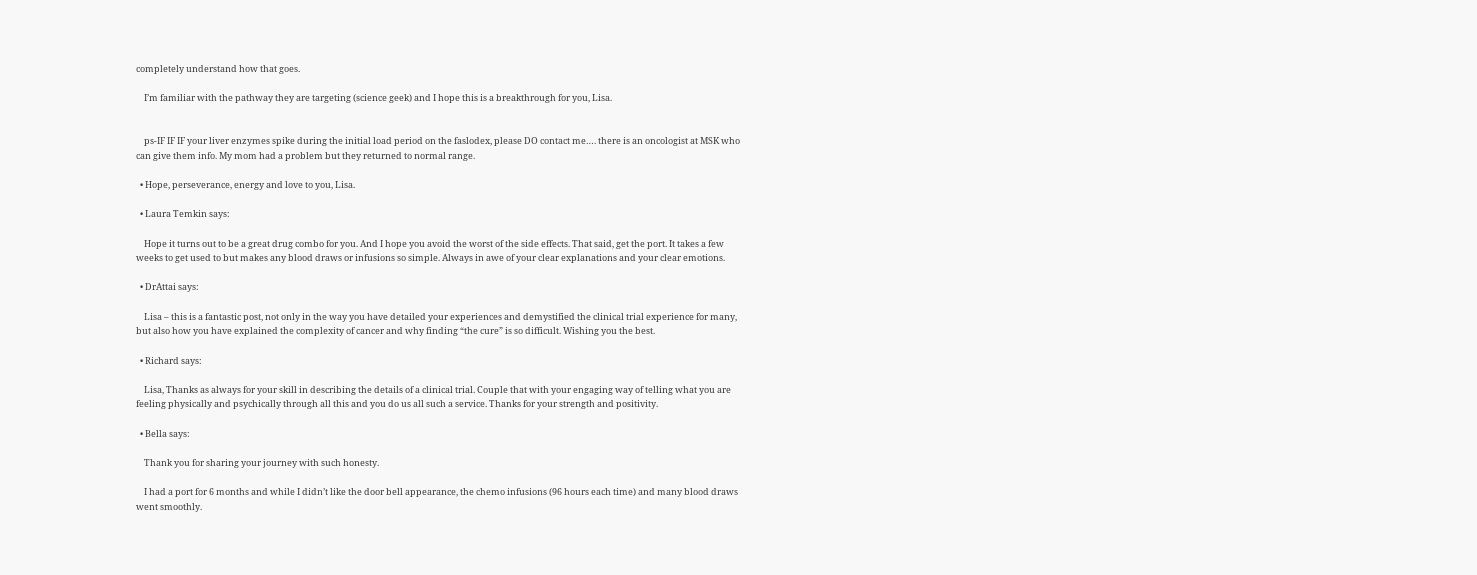completely understand how that goes.

    I’m familiar with the pathway they are targeting (science geek) and I hope this is a breakthrough for you, Lisa.


    ps-IF IF IF your liver enzymes spike during the initial load period on the faslodex, please DO contact me…. there is an oncologist at MSK who can give them info. My mom had a problem but they returned to normal range.

  • Hope, perseverance, energy and love to you, Lisa.

  • Laura Temkin says:

    Hope it turns out to be a great drug combo for you. And I hope you avoid the worst of the side effects. That said, get the port. It takes a few weeks to get used to but makes any blood draws or infusions so simple. Always in awe of your clear explanations and your clear emotions.

  • DrAttai says:

    Lisa – this is a fantastic post, not only in the way you have detailed your experiences and demystified the clinical trial experience for many, but also how you have explained the complexity of cancer and why finding “the cure” is so difficult. Wishing you the best.

  • Richard says:

    Lisa, Thanks as always for your skill in describing the details of a clinical trial. Couple that with your engaging way of telling what you are feeling physically and psychically through all this and you do us all such a service. Thanks for your strength and positivity.

  • Bella says:

    Thank you for sharing your journey with such honesty.

    I had a port for 6 months and while I didn’t like the door bell appearance, the chemo infusions (96 hours each time) and many blood draws went smoothly.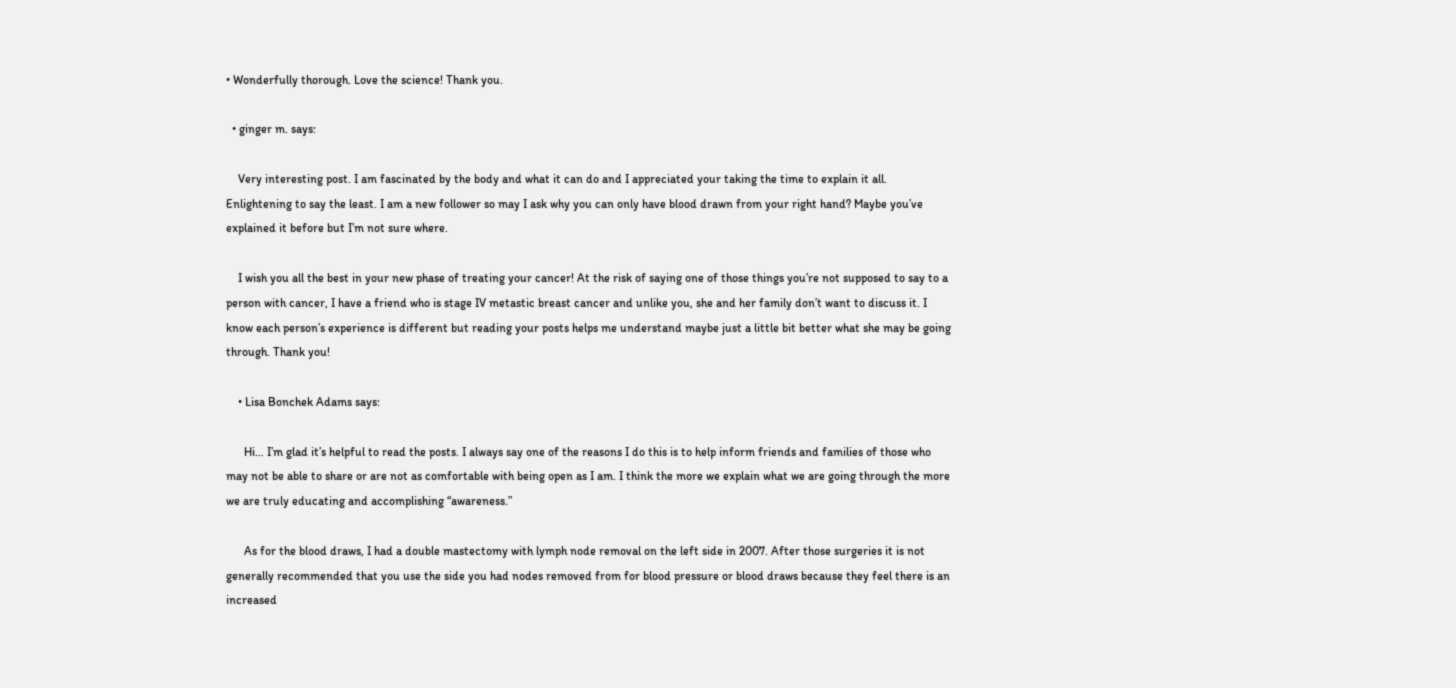• Wonderfully thorough. Love the science! Thank you.

  • ginger m. says:

    Very interesting post. I am fascinated by the body and what it can do and I appreciated your taking the time to explain it all. Enlightening to say the least. I am a new follower so may I ask why you can only have blood drawn from your right hand? Maybe you’ve explained it before but I’m not sure where.

    I wish you all the best in your new phase of treating your cancer! At the risk of saying one of those things you’re not supposed to say to a person with cancer, I have a friend who is stage IV metastic breast cancer and unlike you, she and her family don’t want to discuss it. I know each person’s experience is different but reading your posts helps me understand maybe just a little bit better what she may be going through. Thank you!

    • Lisa Bonchek Adams says:

      Hi… I’m glad it’s helpful to read the posts. I always say one of the reasons I do this is to help inform friends and families of those who may not be able to share or are not as comfortable with being open as I am. I think the more we explain what we are going through the more we are truly educating and accomplishing “awareness.”

      As for the blood draws, I had a double mastectomy with lymph node removal on the left side in 2007. After those surgeries it is not generally recommended that you use the side you had nodes removed from for blood pressure or blood draws because they feel there is an increased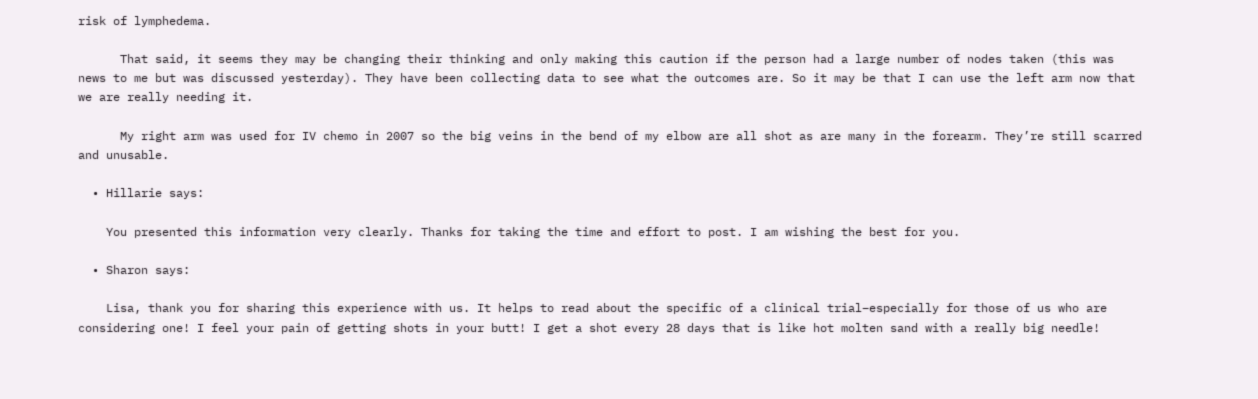risk of lymphedema.

      That said, it seems they may be changing their thinking and only making this caution if the person had a large number of nodes taken (this was news to me but was discussed yesterday). They have been collecting data to see what the outcomes are. So it may be that I can use the left arm now that we are really needing it.

      My right arm was used for IV chemo in 2007 so the big veins in the bend of my elbow are all shot as are many in the forearm. They’re still scarred and unusable.

  • Hillarie says:

    You presented this information very clearly. Thanks for taking the time and effort to post. I am wishing the best for you.

  • Sharon says:

    Lisa, thank you for sharing this experience with us. It helps to read about the specific of a clinical trial–especially for those of us who are considering one! I feel your pain of getting shots in your butt! I get a shot every 28 days that is like hot molten sand with a really big needle!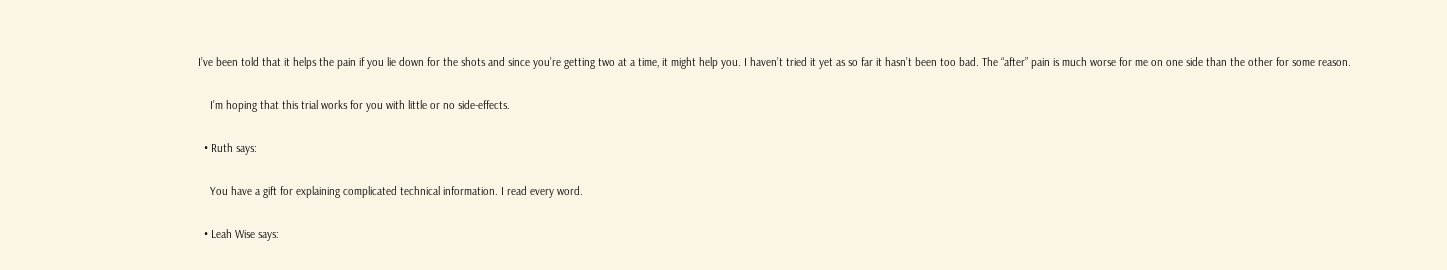I’ve been told that it helps the pain if you lie down for the shots and since you’re getting two at a time, it might help you. I haven’t tried it yet as so far it hasn’t been too bad. The “after” pain is much worse for me on one side than the other for some reason.

    I’m hoping that this trial works for you with little or no side-effects.

  • Ruth says:

    You have a gift for explaining complicated technical information. I read every word.

  • Leah Wise says: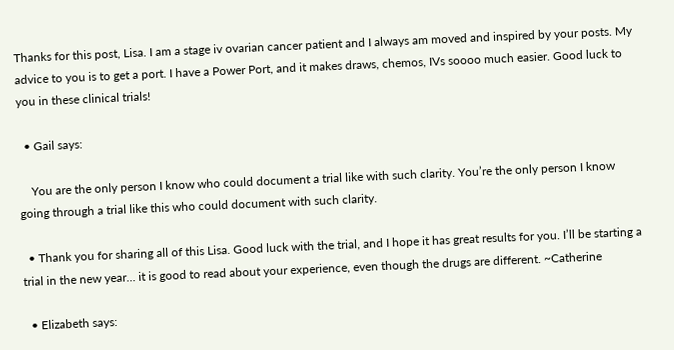Thanks for this post, Lisa. I am a stage iv ovarian cancer patient and I always am moved and inspired by your posts. My advice to you is to get a port. I have a Power Port, and it makes draws, chemos, IVs soooo much easier. Good luck to you in these clinical trials!

  • Gail says:

    You are the only person I know who could document a trial like with such clarity. You’re the only person I know going through a trial like this who could document with such clarity.

  • Thank you for sharing all of this Lisa. Good luck with the trial, and I hope it has great results for you. I’ll be starting a trial in the new year… it is good to read about your experience, even though the drugs are different. ~Catherine

  • Elizabeth says: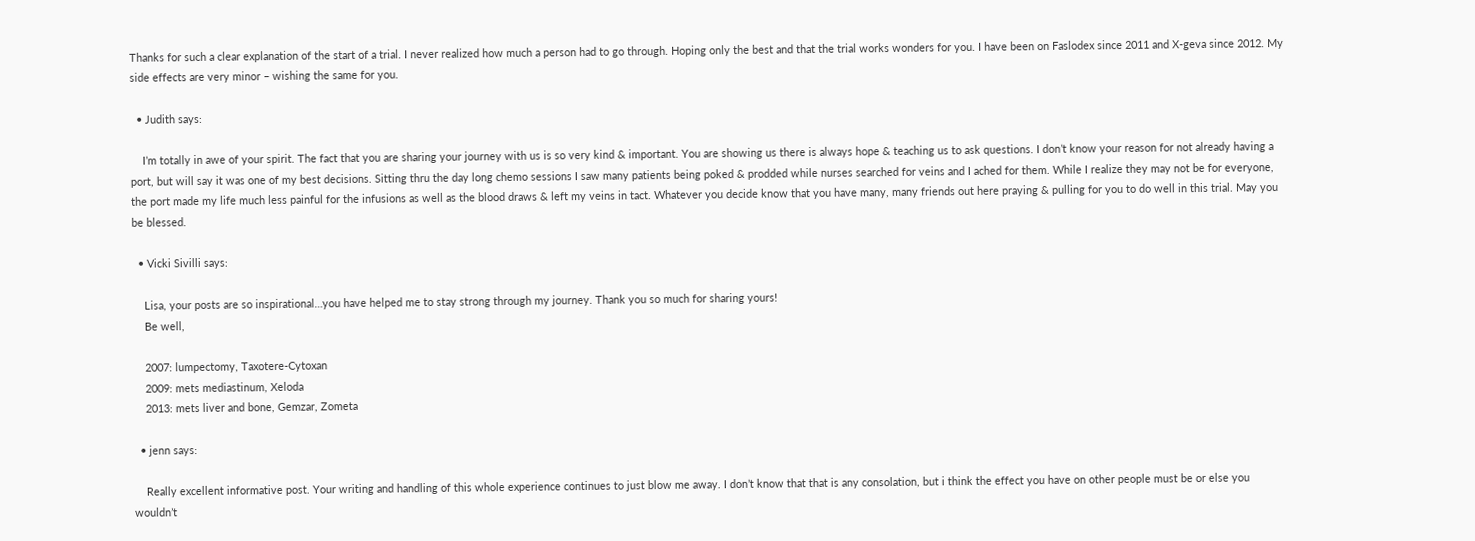Thanks for such a clear explanation of the start of a trial. I never realized how much a person had to go through. Hoping only the best and that the trial works wonders for you. I have been on Faslodex since 2011 and X-geva since 2012. My side effects are very minor – wishing the same for you.

  • Judith says:

    I’m totally in awe of your spirit. The fact that you are sharing your journey with us is so very kind & important. You are showing us there is always hope & teaching us to ask questions. I don’t know your reason for not already having a port, but will say it was one of my best decisions. Sitting thru the day long chemo sessions I saw many patients being poked & prodded while nurses searched for veins and I ached for them. While I realize they may not be for everyone, the port made my life much less painful for the infusions as well as the blood draws & left my veins in tact. Whatever you decide know that you have many, many friends out here praying & pulling for you to do well in this trial. May you be blessed.

  • Vicki Sivilli says:

    Lisa, your posts are so inspirational…you have helped me to stay strong through my journey. Thank you so much for sharing yours!
    Be well,

    2007: lumpectomy, Taxotere-Cytoxan
    2009: mets mediastinum, Xeloda
    2013: mets liver and bone, Gemzar, Zometa

  • jenn says:

    Really excellent informative post. Your writing and handling of this whole experience continues to just blow me away. I don’t know that that is any consolation, but i think the effect you have on other people must be or else you wouldn’t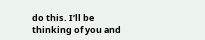do this. I’ll be thinking of you and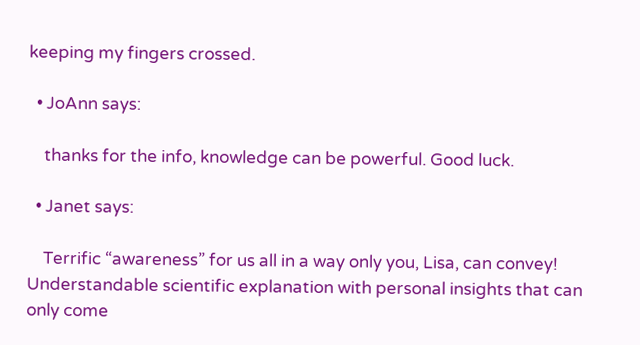keeping my fingers crossed.

  • JoAnn says:

    thanks for the info, knowledge can be powerful. Good luck.

  • Janet says:

    Terrific “awareness” for us all in a way only you, Lisa, can convey! Understandable scientific explanation with personal insights that can only come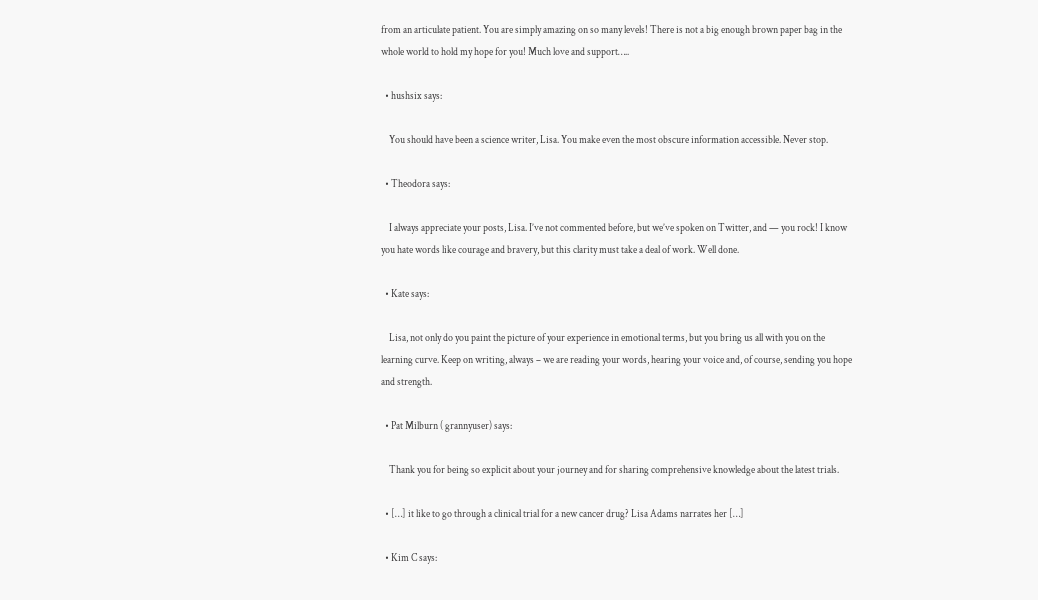from an articulate patient. You are simply amazing on so many levels! There is not a big enough brown paper bag in the whole world to hold my hope for you! Much love and support…..

  • hushsix says:

    You should have been a science writer, Lisa. You make even the most obscure information accessible. Never stop.

  • Theodora says:

    I always appreciate your posts, Lisa. I’ve not commented before, but we’ve spoken on Twitter, and — you rock! I know you hate words like courage and bravery, but this clarity must take a deal of work. Well done.

  • Kate says:

    Lisa, not only do you paint the picture of your experience in emotional terms, but you bring us all with you on the learning curve. Keep on writing, always – we are reading your words, hearing your voice and, of course, sending you hope and strength.

  • Pat Milburn ( grannyuser) says:

    Thank you for being so explicit about your journey and for sharing comprehensive knowledge about the latest trials.

  • […] it like to go through a clinical trial for a new cancer drug? Lisa Adams narrates her […]

  • Kim C says: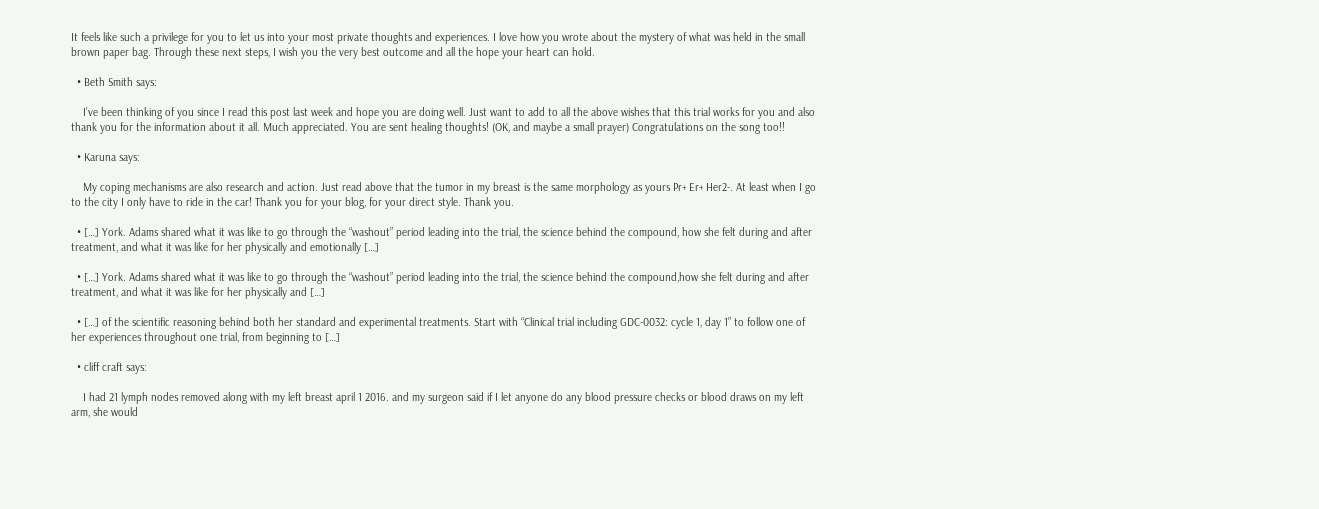It feels like such a privilege for you to let us into your most private thoughts and experiences. I love how you wrote about the mystery of what was held in the small brown paper bag. Through these next steps, I wish you the very best outcome and all the hope your heart can hold.

  • Beth Smith says:

    I’ve been thinking of you since I read this post last week and hope you are doing well. Just want to add to all the above wishes that this trial works for you and also thank you for the information about it all. Much appreciated. You are sent healing thoughts! (OK, and maybe a small prayer) Congratulations on the song too!!

  • Karuna says:

    My coping mechanisms are also research and action. Just read above that the tumor in my breast is the same morphology as yours Pr+ Er+ Her2-. At least when I go to the city I only have to ride in the car! Thank you for your blog, for your direct style. Thank you.

  • […] York. Adams shared what it was like to go through the “washout” period leading into the trial, the science behind the compound, how she felt during and after treatment, and what it was like for her physically and emotionally […]

  • […] York. Adams shared what it was like to go through the “washout” period leading into the trial, the science behind the compound,how she felt during and after treatment, and what it was like for her physically and […]

  • […] of the scientific reasoning behind both her standard and experimental treatments. Start with “Clinical trial including GDC-0032: cycle 1, day 1” to follow one of her experiences throughout one trial, from beginning to […]

  • cliff craft says:

    I had 21 lymph nodes removed along with my left breast april 1 2016. and my surgeon said if I let anyone do any blood pressure checks or blood draws on my left arm, she would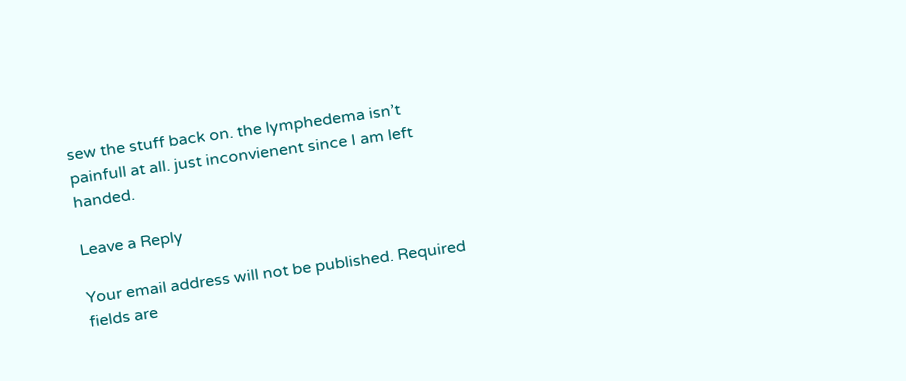sew the stuff back on. the lymphedema isn’t painfull at all. just inconvienent since I am left handed.

Leave a Reply

Your email address will not be published. Required fields are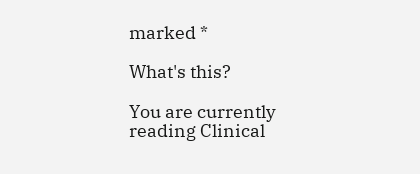marked *

What's this?

You are currently reading Clinical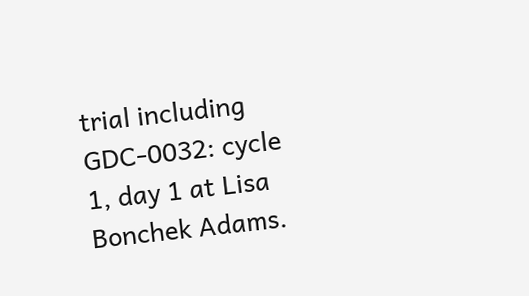trial including GDC-0032: cycle 1, day 1 at Lisa Bonchek Adams.